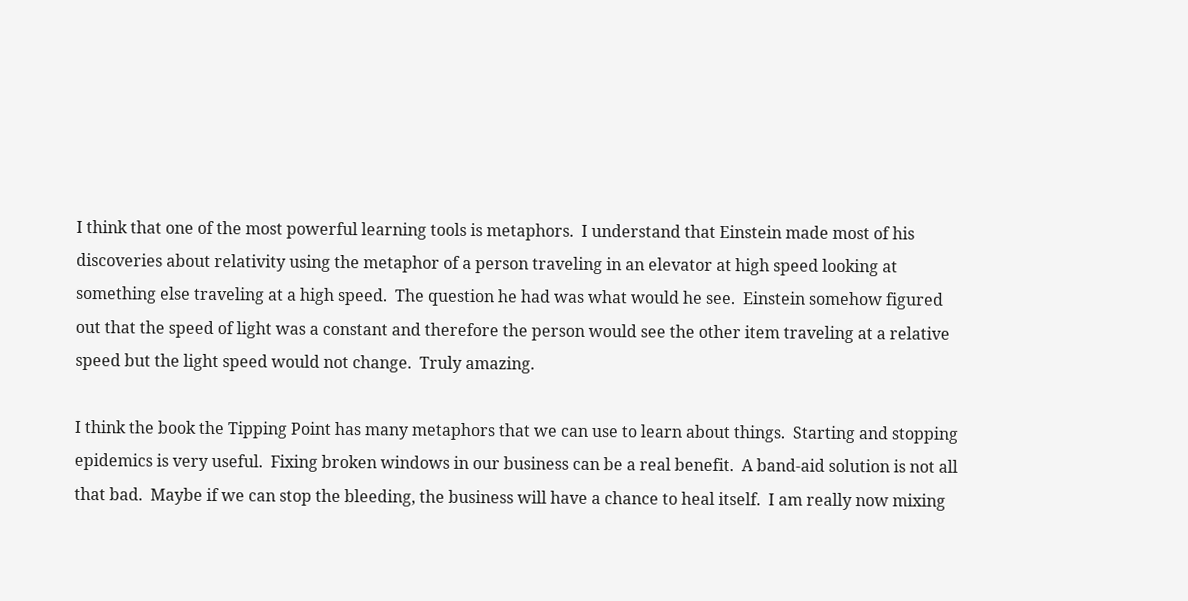I think that one of the most powerful learning tools is metaphors.  I understand that Einstein made most of his discoveries about relativity using the metaphor of a person traveling in an elevator at high speed looking at something else traveling at a high speed.  The question he had was what would he see.  Einstein somehow figured out that the speed of light was a constant and therefore the person would see the other item traveling at a relative speed but the light speed would not change.  Truly amazing.

I think the book the Tipping Point has many metaphors that we can use to learn about things.  Starting and stopping epidemics is very useful.  Fixing broken windows in our business can be a real benefit.  A band-aid solution is not all that bad.  Maybe if we can stop the bleeding, the business will have a chance to heal itself.  I am really now mixing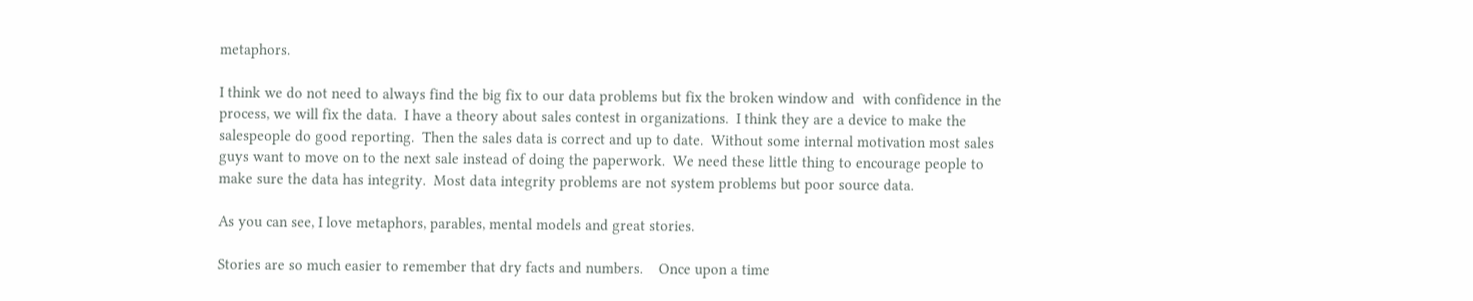metaphors.

I think we do not need to always find the big fix to our data problems but fix the broken window and  with confidence in the process, we will fix the data.  I have a theory about sales contest in organizations.  I think they are a device to make the salespeople do good reporting.  Then the sales data is correct and up to date.  Without some internal motivation most sales guys want to move on to the next sale instead of doing the paperwork.  We need these little thing to encourage people to make sure the data has integrity.  Most data integrity problems are not system problems but poor source data.

As you can see, I love metaphors, parables, mental models and great stories.

Stories are so much easier to remember that dry facts and numbers.    Once upon a time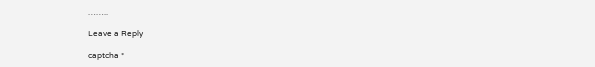……..

Leave a Reply

captcha *